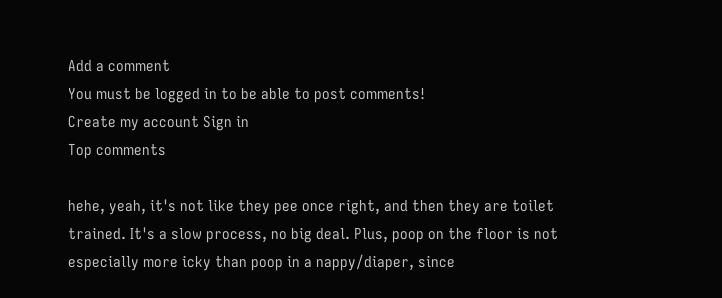Add a comment
You must be logged in to be able to post comments!
Create my account Sign in
Top comments

hehe, yeah, it's not like they pee once right, and then they are toilet trained. It's a slow process, no big deal. Plus, poop on the floor is not especially more icky than poop in a nappy/diaper, since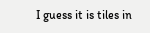I guess it is tiles in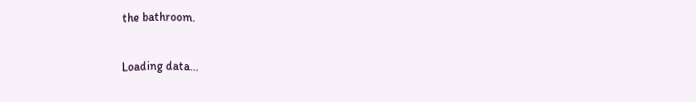the bathroom.

Loading data…